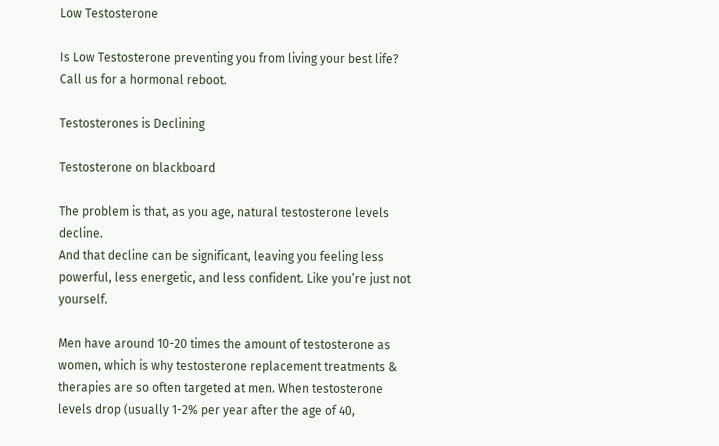Low Testosterone

Is Low Testosterone preventing you from living your best life? Call us for a hormonal reboot.

Testosterones is Declining

Testosterone on blackboard

The problem is that, as you age, natural testosterone levels decline.
And that decline can be significant, leaving you feeling less powerful, less energetic, and less confident. Like you’re just not yourself.

Men have around 10-20 times the amount of testosterone as women, which is why testosterone replacement treatments & therapies are so often targeted at men. When testosterone levels drop (usually 1-2% per year after the age of 40,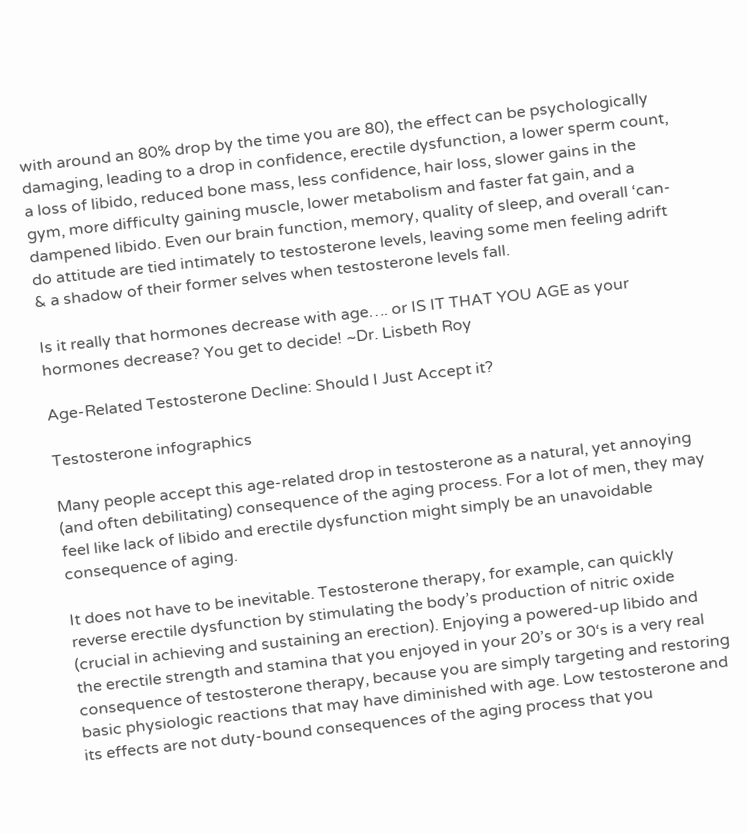with around an 80% drop by the time you are 80), the effect can be psychologically damaging, leading to a drop in confidence, erectile dysfunction, a lower sperm count, a loss of libido, reduced bone mass, less confidence, hair loss, slower gains in the gym, more difficulty gaining muscle, lower metabolism and faster fat gain, and a dampened libido. Even our brain function, memory, quality of sleep, and overall ‘can-do attitude are tied intimately to testosterone levels, leaving some men feeling adrift & a shadow of their former selves when testosterone levels fall.

Is it really that hormones decrease with age…. or IS IT THAT YOU AGE as your hormones decrease? You get to decide! ~Dr. Lisbeth Roy

Age-Related Testosterone Decline: Should I Just Accept it?

Testosterone infographics

Many people accept this age-related drop in testosterone as a natural, yet annoying (and often debilitating) consequence of the aging process. For a lot of men, they may feel like lack of libido and erectile dysfunction might simply be an unavoidable consequence of aging.

It does not have to be inevitable. Testosterone therapy, for example, can quickly reverse erectile dysfunction by stimulating the body’s production of nitric oxide (crucial in achieving and sustaining an erection). Enjoying a powered-up libido and the erectile strength and stamina that you enjoyed in your 20’s or 30‘s is a very real consequence of testosterone therapy, because you are simply targeting and restoring basic physiologic reactions that may have diminished with age. Low testosterone and its effects are not duty-bound consequences of the aging process that you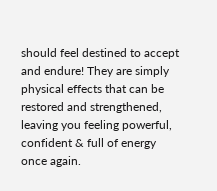should feel destined to accept and endure! They are simply physical effects that can be restored and strengthened, leaving you feeling powerful, confident & full of energy once again.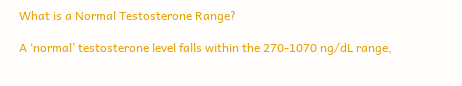What is a Normal Testosterone Range?

A ‘normal’ testosterone level falls within the 270-1070 ng/dL range,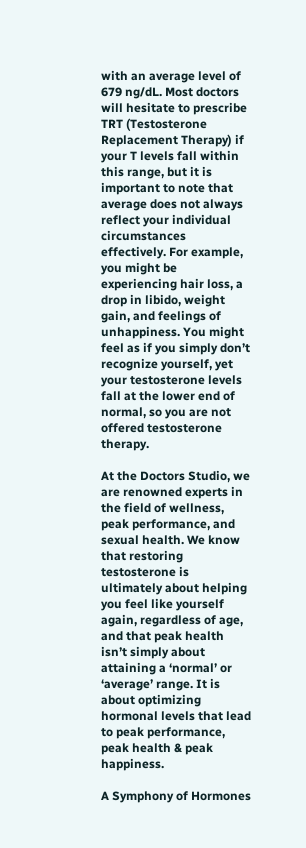with an average level of 679 ng/dL. Most doctors will hesitate to prescribe TRT (Testosterone Replacement Therapy) if your T levels fall within this range, but it is important to note that average does not always reflect your individual circumstances effectively. For example, you might be experiencing hair loss, a drop in libido, weight gain, and feelings of unhappiness. You might feel as if you simply don’t recognize yourself, yet your testosterone levels fall at the lower end of normal, so you are not offered testosterone therapy.

At the Doctors Studio, we are renowned experts in the field of wellness, peak performance, and sexual health. We know that restoring testosterone is ultimately about helping you feel like yourself again, regardless of age, and that peak health isn’t simply about attaining a ‘normal’ or ‘average’ range. It is about optimizing hormonal levels that lead to peak performance, peak health & peak happiness.

A Symphony of Hormones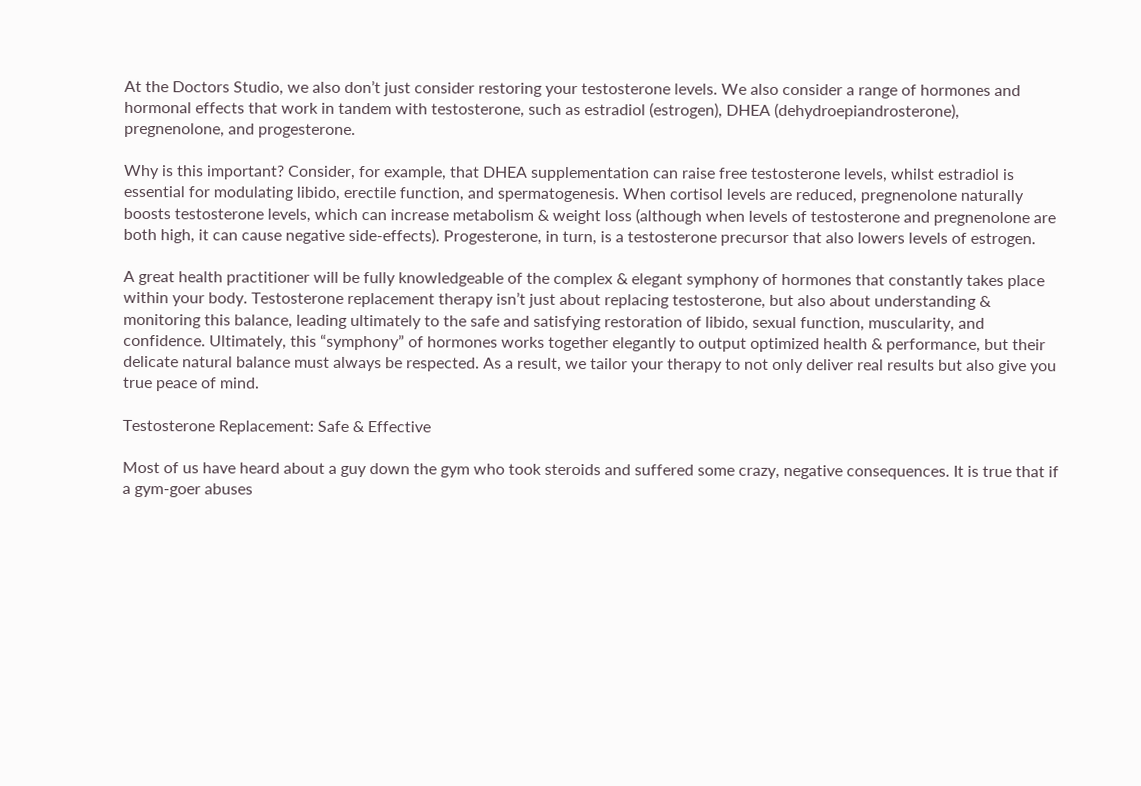At the Doctors Studio, we also don’t just consider restoring your testosterone levels. We also consider a range of hormones and hormonal effects that work in tandem with testosterone, such as estradiol (estrogen), DHEA (dehydroepiandrosterone), pregnenolone, and progesterone.

Why is this important? Consider, for example, that DHEA supplementation can raise free testosterone levels, whilst estradiol is essential for modulating libido, erectile function, and spermatogenesis. When cortisol levels are reduced, pregnenolone naturally boosts testosterone levels, which can increase metabolism & weight loss (although when levels of testosterone and pregnenolone are both high, it can cause negative side-effects). Progesterone, in turn, is a testosterone precursor that also lowers levels of estrogen.

A great health practitioner will be fully knowledgeable of the complex & elegant symphony of hormones that constantly takes place within your body. Testosterone replacement therapy isn’t just about replacing testosterone, but also about understanding & monitoring this balance, leading ultimately to the safe and satisfying restoration of libido, sexual function, muscularity, and confidence. Ultimately, this “symphony” of hormones works together elegantly to output optimized health & performance, but their delicate natural balance must always be respected. As a result, we tailor your therapy to not only deliver real results but also give you true peace of mind.

Testosterone Replacement: Safe & Effective

Most of us have heard about a guy down the gym who took steroids and suffered some crazy, negative consequences. It is true that if a gym-goer abuses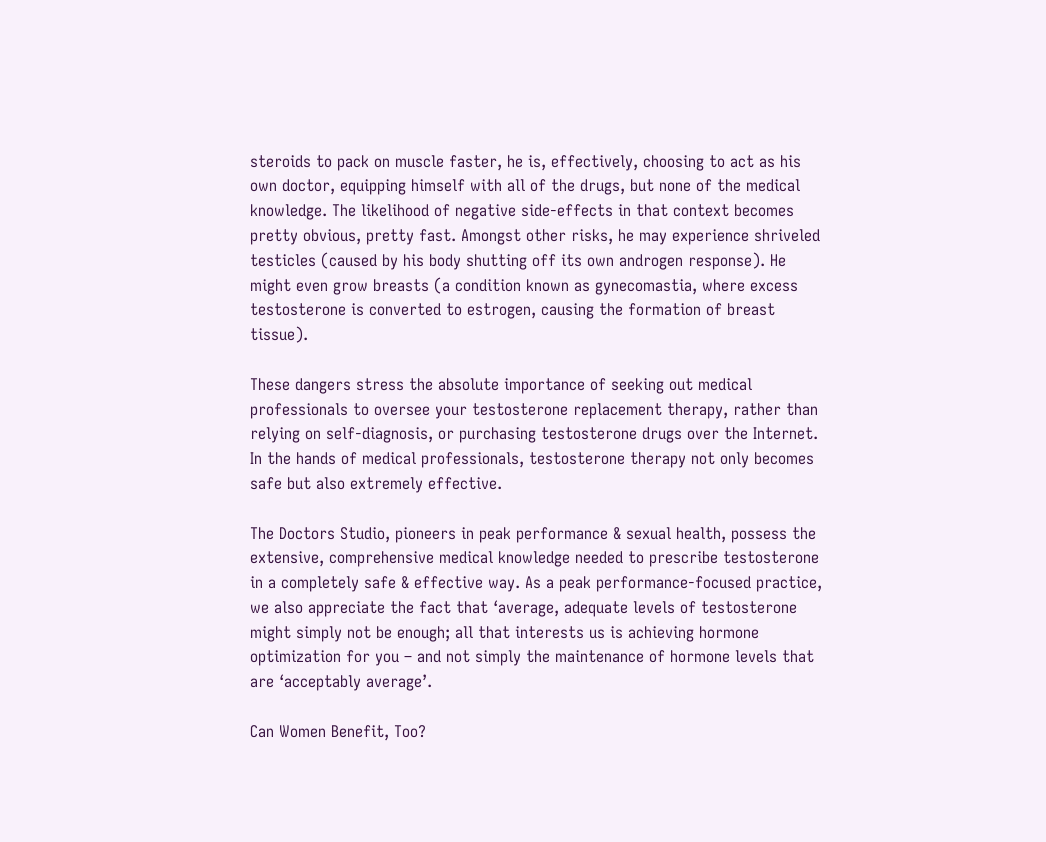steroids to pack on muscle faster, he is, effectively, choosing to act as his own doctor, equipping himself with all of the drugs, but none of the medical knowledge. The likelihood of negative side-effects in that context becomes pretty obvious, pretty fast. Amongst other risks, he may experience shriveled testicles (caused by his body shutting off its own androgen response). He might even grow breasts (a condition known as gynecomastia, where excess testosterone is converted to estrogen, causing the formation of breast tissue).

These dangers stress the absolute importance of seeking out medical professionals to oversee your testosterone replacement therapy, rather than relying on self-diagnosis, or purchasing testosterone drugs over the Internet. In the hands of medical professionals, testosterone therapy not only becomes safe but also extremely effective.

The Doctors Studio, pioneers in peak performance & sexual health, possess the extensive, comprehensive medical knowledge needed to prescribe testosterone in a completely safe & effective way. As a peak performance-focused practice, we also appreciate the fact that ‘average, adequate levels of testosterone might simply not be enough; all that interests us is achieving hormone optimization for you – and not simply the maintenance of hormone levels that are ‘acceptably average’.

Can Women Benefit, Too?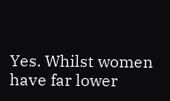Yes. Whilst women have far lower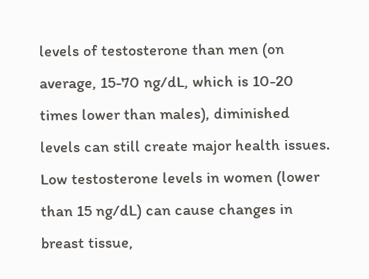levels of testosterone than men (on average, 15-70 ng/dL, which is 10-20 times lower than males), diminished levels can still create major health issues. Low testosterone levels in women (lower than 15 ng/dL) can cause changes in breast tissue,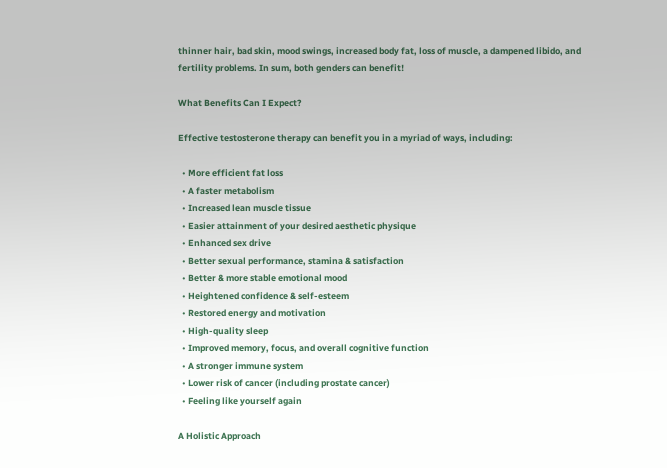thinner hair, bad skin, mood swings, increased body fat, loss of muscle, a dampened libido, and fertility problems. In sum, both genders can benefit!

What Benefits Can I Expect?

Effective testosterone therapy can benefit you in a myriad of ways, including:

  • More efficient fat loss
  • A faster metabolism
  • Increased lean muscle tissue
  • Easier attainment of your desired aesthetic physique
  • Enhanced sex drive
  • Better sexual performance, stamina & satisfaction
  • Better & more stable emotional mood
  • Heightened confidence & self-esteem
  • Restored energy and motivation
  • High-quality sleep
  • Improved memory, focus, and overall cognitive function
  • A stronger immune system
  • Lower risk of cancer (including prostate cancer)
  • Feeling like yourself again

A Holistic Approach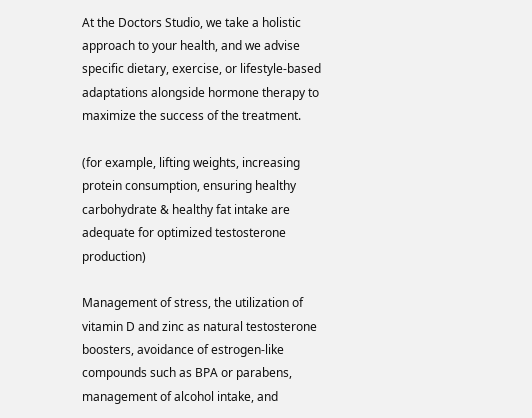At the Doctors Studio, we take a holistic approach to your health, and we advise specific dietary, exercise, or lifestyle-based adaptations alongside hormone therapy to maximize the success of the treatment.

(for example, lifting weights, increasing protein consumption, ensuring healthy carbohydrate & healthy fat intake are adequate for optimized testosterone production)

Management of stress, the utilization of vitamin D and zinc as natural testosterone boosters, avoidance of estrogen-like compounds such as BPA or parabens, management of alcohol intake, and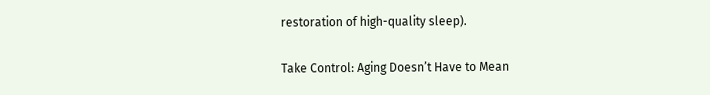restoration of high-quality sleep).

Take Control: Aging Doesn’t Have to Mean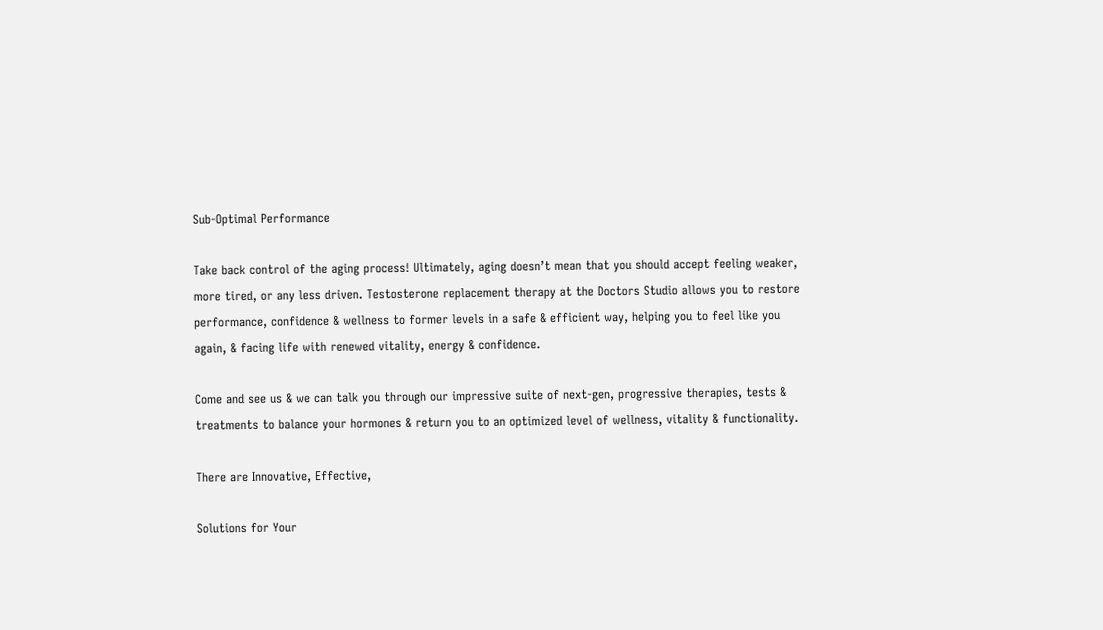Sub-Optimal Performance

Take back control of the aging process! Ultimately, aging doesn’t mean that you should accept feeling weaker, more tired, or any less driven. Testosterone replacement therapy at the Doctors Studio allows you to restore performance, confidence & wellness to former levels in a safe & efficient way, helping you to feel like you again, & facing life with renewed vitality, energy & confidence.

Come and see us & we can talk you through our impressive suite of next-gen, progressive therapies, tests & treatments to balance your hormones & return you to an optimized level of wellness, vitality & functionality.

There are Innovative, Effective,

Solutions for Your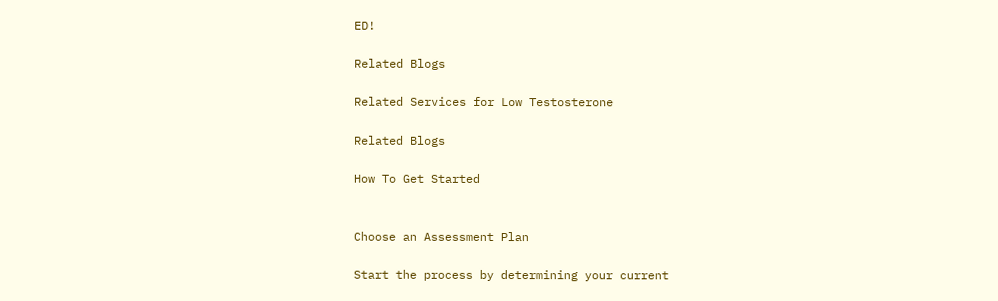ED!

Related Blogs

Related Services for Low Testosterone

Related Blogs

How To Get Started


Choose an Assessment Plan

Start the process by determining your current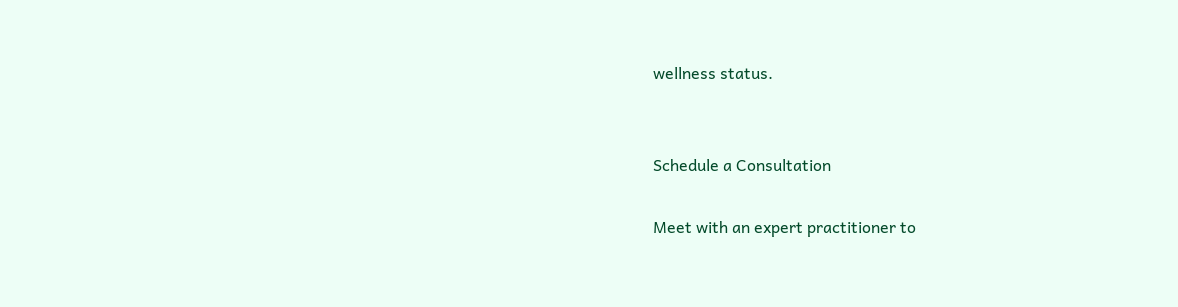wellness status.


Schedule a Consultation

Meet with an expert practitioner to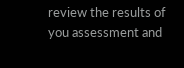review the results of you assessment and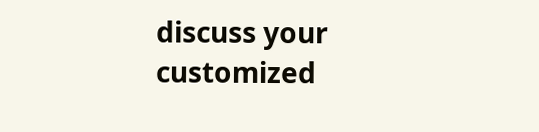discuss your customized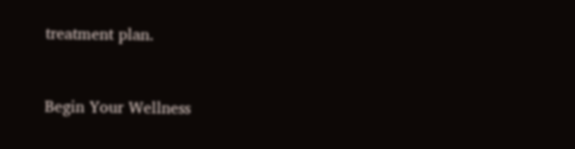treatment plan.


Begin Your Wellness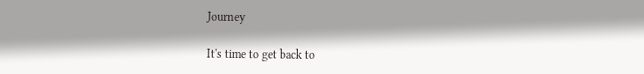Journey

It's time to get back to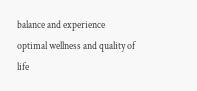balance and experience optimal wellness and quality of life